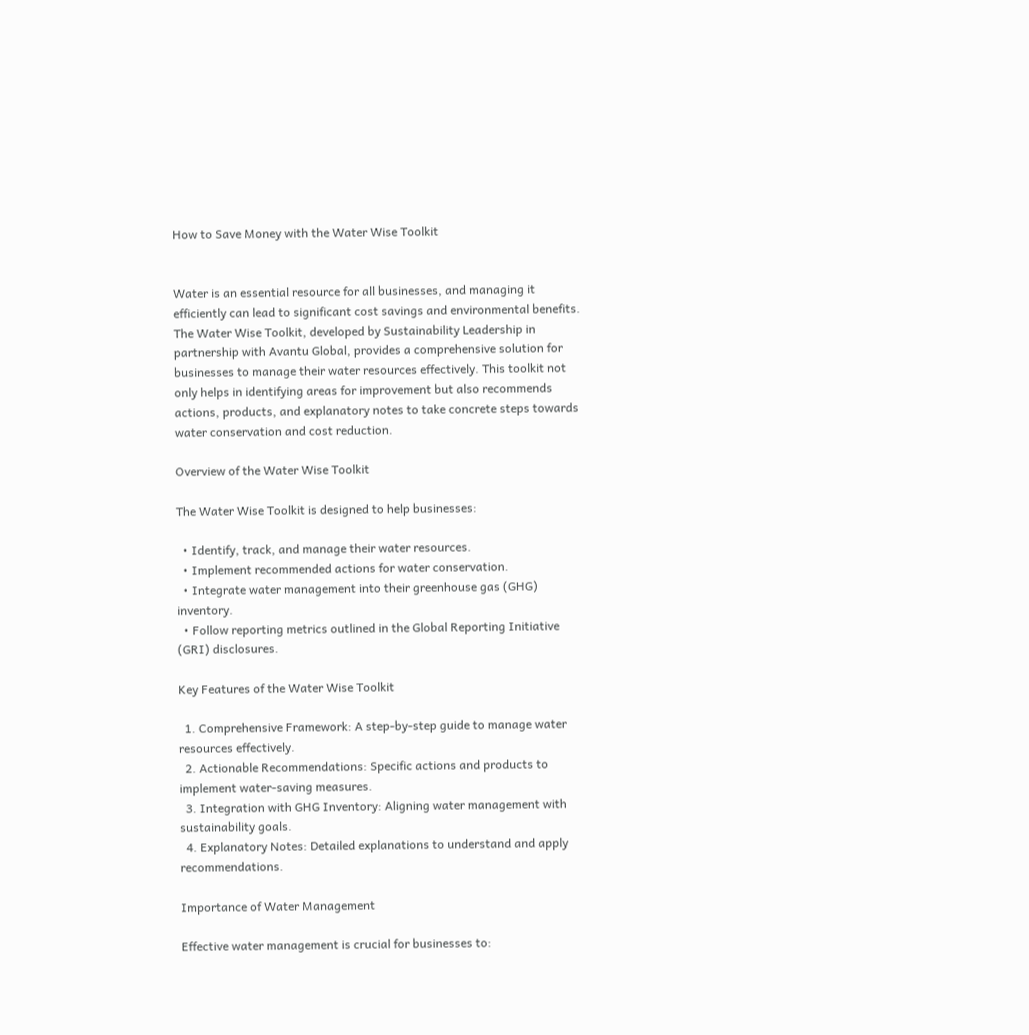How to Save Money with the Water Wise Toolkit


Water is an essential resource for all businesses, and managing it efficiently can lead to significant cost savings and environmental benefits. The Water Wise Toolkit, developed by Sustainability Leadership in partnership with Avantu Global, provides a comprehensive solution for businesses to manage their water resources effectively. This toolkit not only helps in identifying areas for improvement but also recommends actions, products, and explanatory notes to take concrete steps towards water conservation and cost reduction.

Overview of the Water Wise Toolkit

The Water Wise Toolkit is designed to help businesses:

  • Identify, track, and manage their water resources.
  • Implement recommended actions for water conservation.
  • Integrate water management into their greenhouse gas (GHG) inventory.
  • Follow reporting metrics outlined in the Global Reporting Initiative (GRI) disclosures.

Key Features of the Water Wise Toolkit

  1. Comprehensive Framework: A step-by-step guide to manage water resources effectively.
  2. Actionable Recommendations: Specific actions and products to implement water-saving measures.
  3. Integration with GHG Inventory: Aligning water management with sustainability goals.
  4. Explanatory Notes: Detailed explanations to understand and apply recommendations.

Importance of Water Management

Effective water management is crucial for businesses to: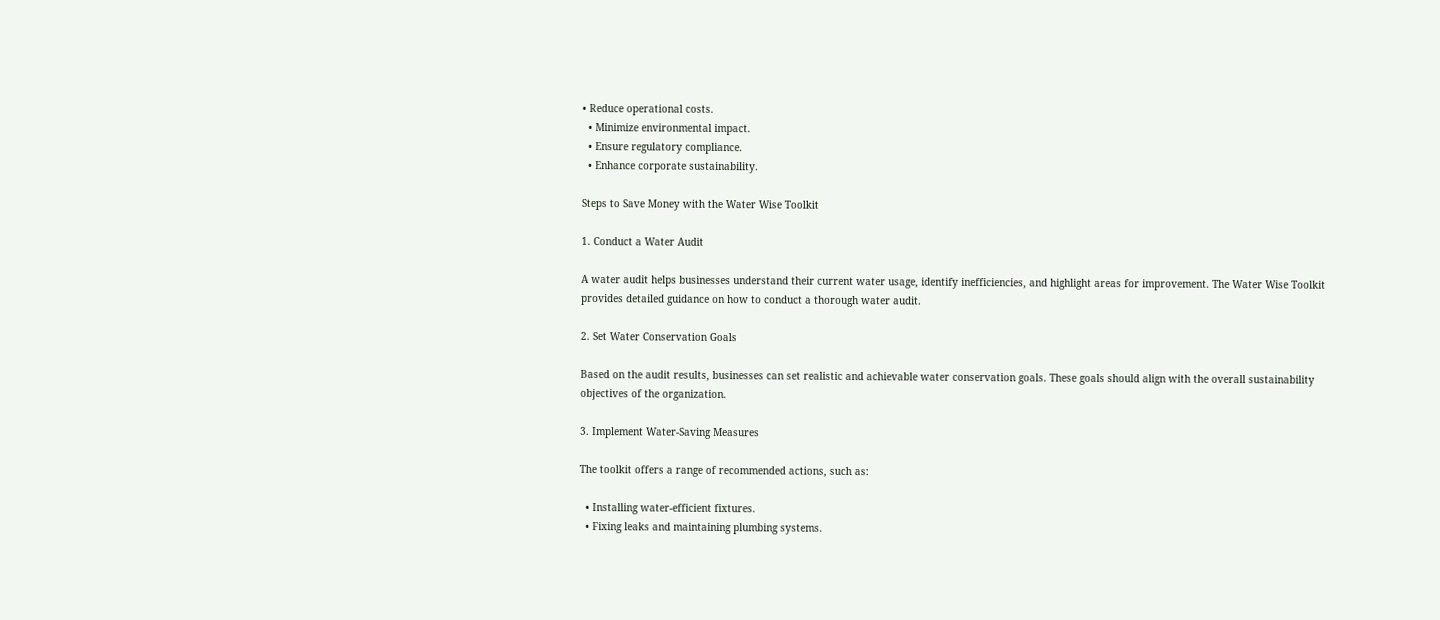• Reduce operational costs.
  • Minimize environmental impact.
  • Ensure regulatory compliance.
  • Enhance corporate sustainability.

Steps to Save Money with the Water Wise Toolkit

1. Conduct a Water Audit

A water audit helps businesses understand their current water usage, identify inefficiencies, and highlight areas for improvement. The Water Wise Toolkit provides detailed guidance on how to conduct a thorough water audit.

2. Set Water Conservation Goals

Based on the audit results, businesses can set realistic and achievable water conservation goals. These goals should align with the overall sustainability objectives of the organization.

3. Implement Water-Saving Measures

The toolkit offers a range of recommended actions, such as:

  • Installing water-efficient fixtures.
  • Fixing leaks and maintaining plumbing systems.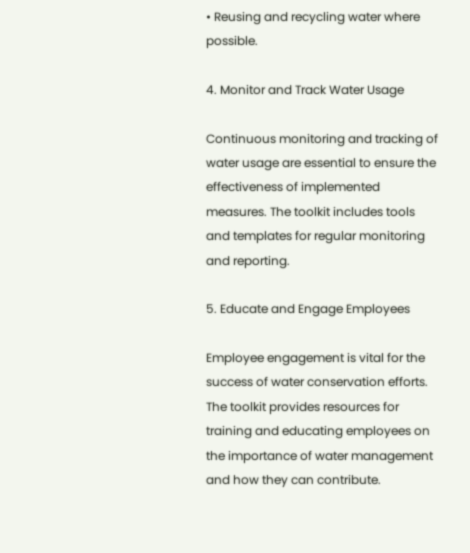• Reusing and recycling water where possible.

4. Monitor and Track Water Usage

Continuous monitoring and tracking of water usage are essential to ensure the effectiveness of implemented measures. The toolkit includes tools and templates for regular monitoring and reporting.

5. Educate and Engage Employees

Employee engagement is vital for the success of water conservation efforts. The toolkit provides resources for training and educating employees on the importance of water management and how they can contribute.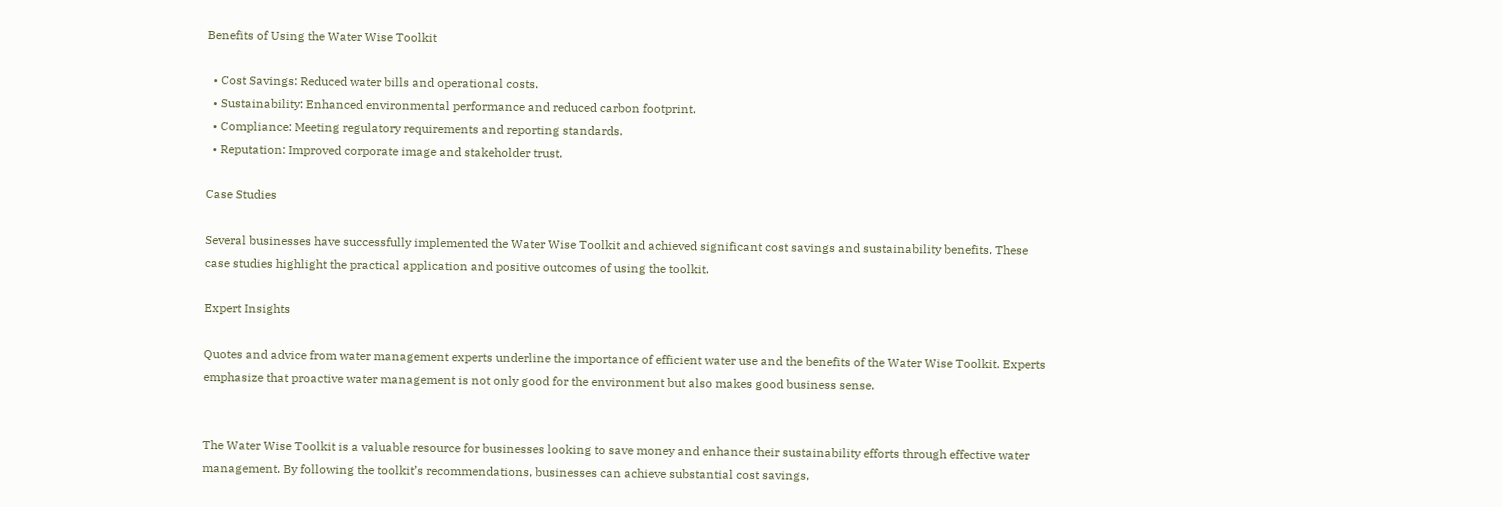Benefits of Using the Water Wise Toolkit

  • Cost Savings: Reduced water bills and operational costs.
  • Sustainability: Enhanced environmental performance and reduced carbon footprint.
  • Compliance: Meeting regulatory requirements and reporting standards.
  • Reputation: Improved corporate image and stakeholder trust.

Case Studies

Several businesses have successfully implemented the Water Wise Toolkit and achieved significant cost savings and sustainability benefits. These case studies highlight the practical application and positive outcomes of using the toolkit.

Expert Insights

Quotes and advice from water management experts underline the importance of efficient water use and the benefits of the Water Wise Toolkit. Experts emphasize that proactive water management is not only good for the environment but also makes good business sense.


The Water Wise Toolkit is a valuable resource for businesses looking to save money and enhance their sustainability efforts through effective water management. By following the toolkit’s recommendations, businesses can achieve substantial cost savings,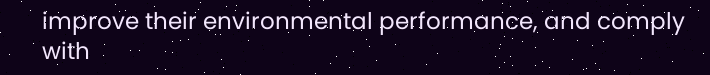improve their environmental performance, and comply with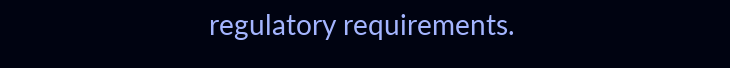regulatory requirements.